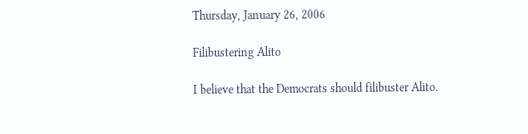Thursday, January 26, 2006

Filibustering Alito

I believe that the Democrats should filibuster Alito.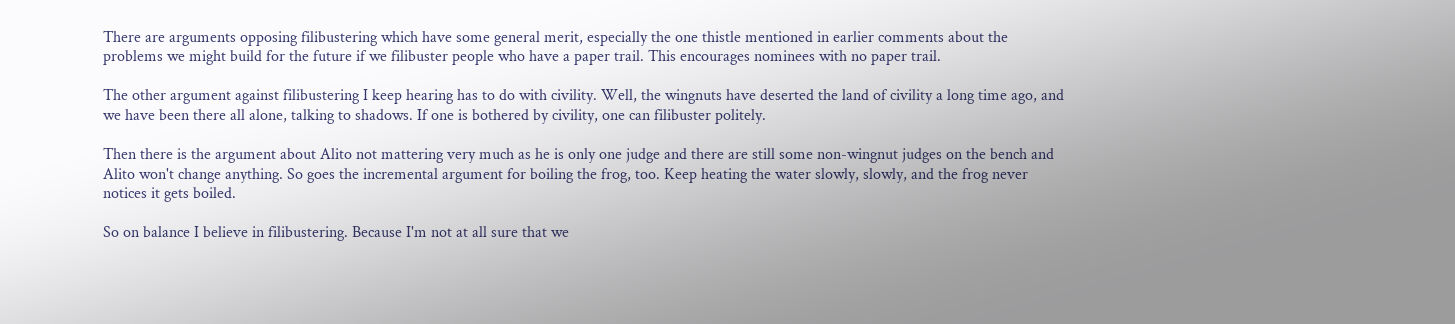There are arguments opposing filibustering which have some general merit, especially the one thistle mentioned in earlier comments about the problems we might build for the future if we filibuster people who have a paper trail. This encourages nominees with no paper trail.

The other argument against filibustering I keep hearing has to do with civility. Well, the wingnuts have deserted the land of civility a long time ago, and we have been there all alone, talking to shadows. If one is bothered by civility, one can filibuster politely.

Then there is the argument about Alito not mattering very much as he is only one judge and there are still some non-wingnut judges on the bench and Alito won't change anything. So goes the incremental argument for boiling the frog, too. Keep heating the water slowly, slowly, and the frog never notices it gets boiled.

So on balance I believe in filibustering. Because I'm not at all sure that we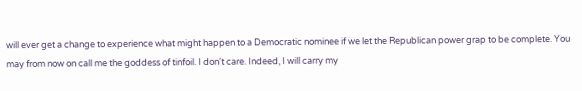will ever get a change to experience what might happen to a Democratic nominee if we let the Republican power grap to be complete. You may from now on call me the goddess of tinfoil. I don't care. Indeed, I will carry my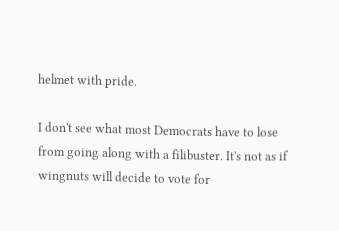helmet with pride.

I don't see what most Democrats have to lose from going along with a filibuster. It's not as if wingnuts will decide to vote for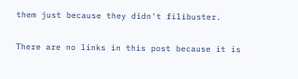them just because they didn't filibuster.

There are no links in this post because it is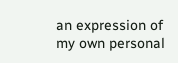an expression of my own personal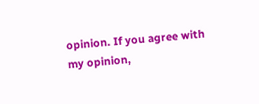opinion. If you agree with my opinion,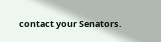contact your Senators.